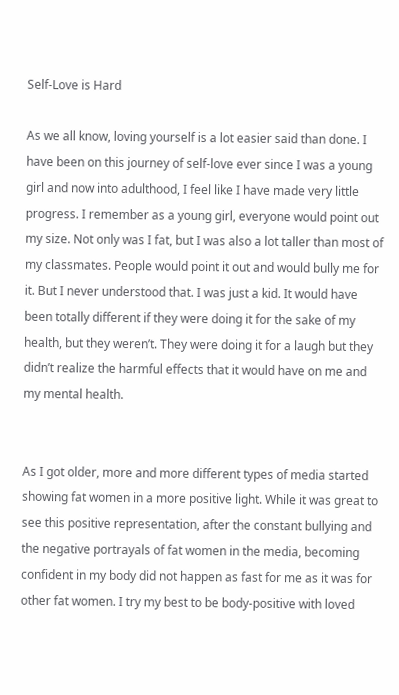Self-Love is Hard

As we all know, loving yourself is a lot easier said than done. I have been on this journey of self-love ever since I was a young girl and now into adulthood, I feel like I have made very little progress. I remember as a young girl, everyone would point out my size. Not only was I fat, but I was also a lot taller than most of my classmates. People would point it out and would bully me for it. But I never understood that. I was just a kid. It would have been totally different if they were doing it for the sake of my health, but they weren’t. They were doing it for a laugh but they didn’t realize the harmful effects that it would have on me and my mental health.


As I got older, more and more different types of media started showing fat women in a more positive light. While it was great to see this positive representation, after the constant bullying and the negative portrayals of fat women in the media, becoming confident in my body did not happen as fast for me as it was for other fat women. I try my best to be body-positive with loved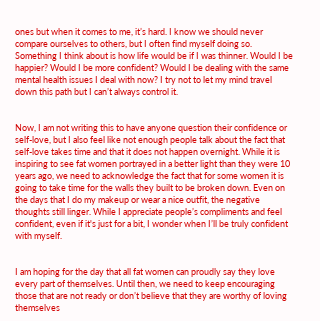ones but when it comes to me, it’s hard. I know we should never compare ourselves to others, but I often find myself doing so. Something I think about is how life would be if I was thinner. Would I be happier? Would I be more confident? Would I be dealing with the same mental health issues I deal with now? I try not to let my mind travel down this path but I can’t always control it.


Now, I am not writing this to have anyone question their confidence or self-love, but I also feel like not enough people talk about the fact that self-love takes time and that it does not happen overnight. While it is inspiring to see fat women portrayed in a better light than they were 10 years ago, we need to acknowledge the fact that for some women it is going to take time for the walls they built to be broken down. Even on the days that I do my makeup or wear a nice outfit, the negative thoughts still linger. While I appreciate people’s compliments and feel confident, even if it's just for a bit, I wonder when I’ll be truly confident with myself.


I am hoping for the day that all fat women can proudly say they love every part of themselves. Until then, we need to keep encouraging those that are not ready or don’t believe that they are worthy of loving themselves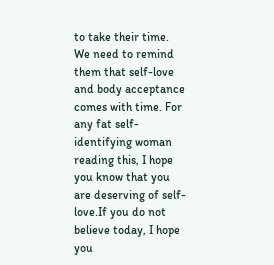to take their time. We need to remind them that self-love and body acceptance comes with time. For any fat self-identifying woman reading this, I hope you know that you are deserving of self-love.If you do not believe today, I hope you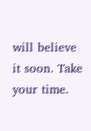will believe it soon. Take your time.